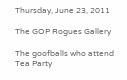Thursday, June 23, 2011

The GOP Rogues Gallery

The goofballs who attend Tea Party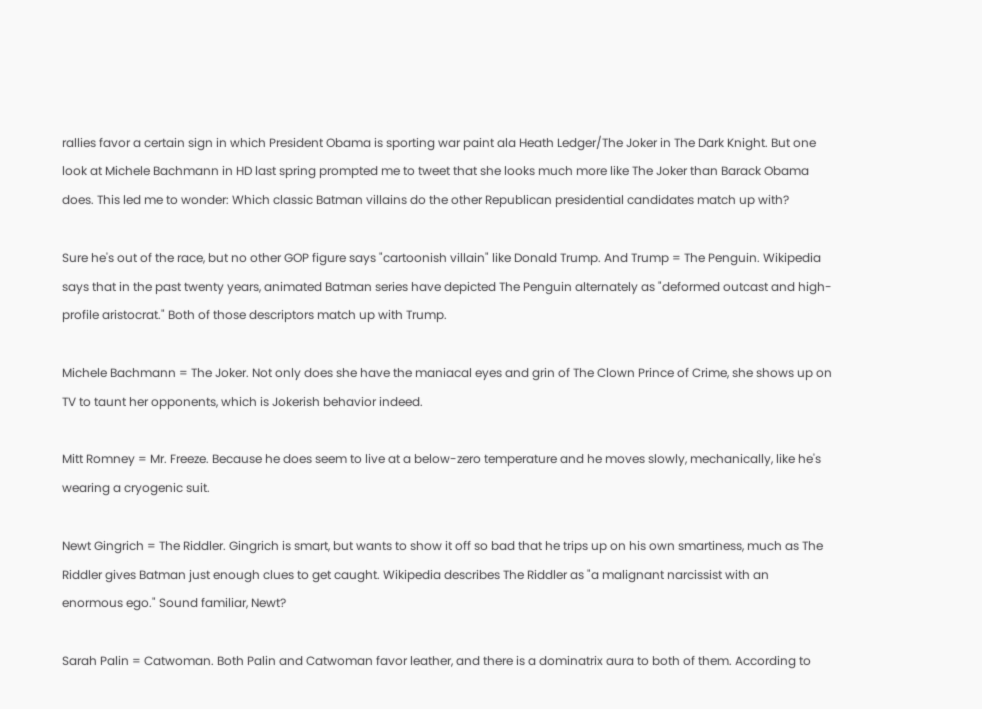rallies favor a certain sign in which President Obama is sporting war paint ala Heath Ledger/The Joker in The Dark Knight. But one look at Michele Bachmann in HD last spring prompted me to tweet that she looks much more like The Joker than Barack Obama does. This led me to wonder: Which classic Batman villains do the other Republican presidential candidates match up with?

Sure he's out of the race, but no other GOP figure says "cartoonish villain" like Donald Trump. And Trump = The Penguin. Wikipedia says that in the past twenty years, animated Batman series have depicted The Penguin alternately as "deformed outcast and high-profile aristocrat." Both of those descriptors match up with Trump.

Michele Bachmann = The Joker. Not only does she have the maniacal eyes and grin of The Clown Prince of Crime, she shows up on TV to taunt her opponents, which is Jokerish behavior indeed.

Mitt Romney = Mr. Freeze. Because he does seem to live at a below-zero temperature and he moves slowly, mechanically, like he's wearing a cryogenic suit.

Newt Gingrich = The Riddler. Gingrich is smart, but wants to show it off so bad that he trips up on his own smartiness, much as The Riddler gives Batman just enough clues to get caught. Wikipedia describes The Riddler as "a malignant narcissist with an enormous ego." Sound familiar, Newt?

Sarah Palin = Catwoman. Both Palin and Catwoman favor leather, and there is a dominatrix aura to both of them. According to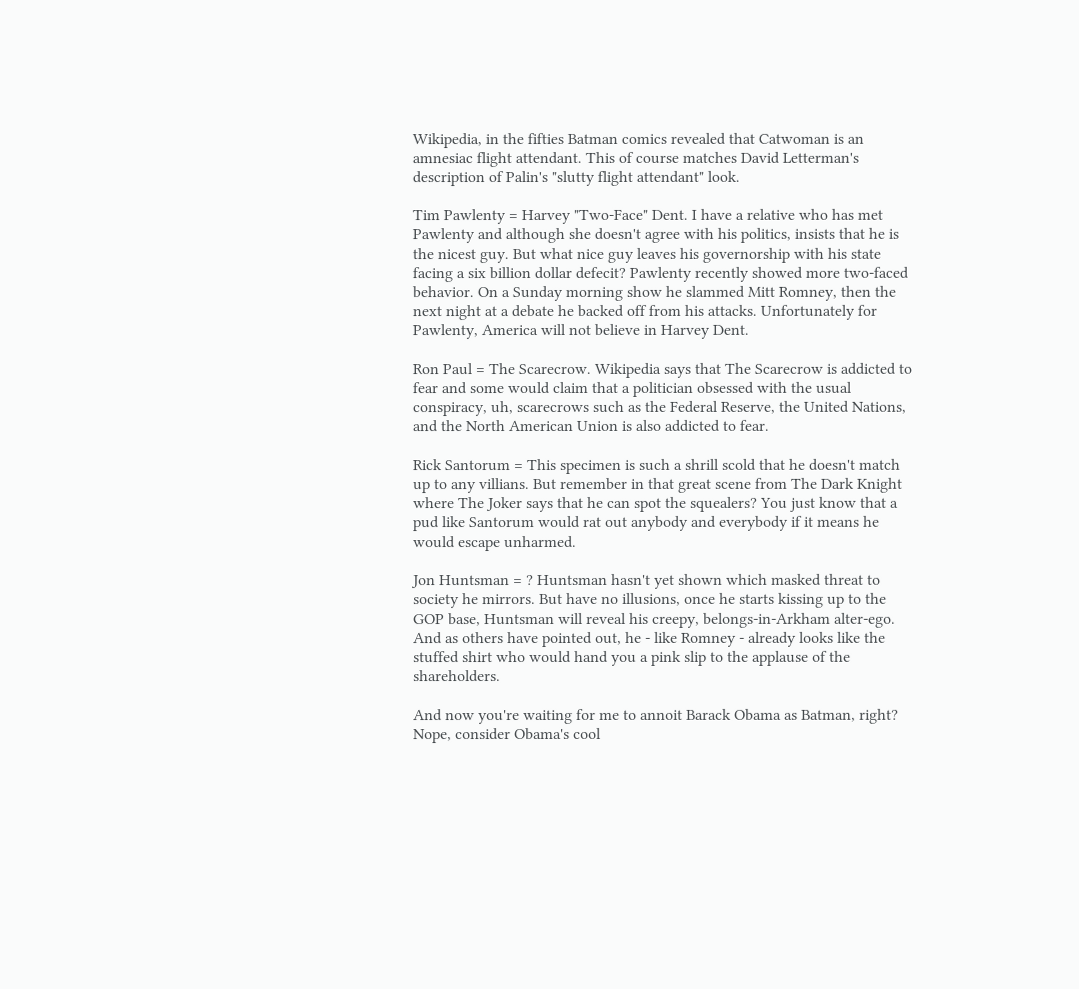Wikipedia, in the fifties Batman comics revealed that Catwoman is an amnesiac flight attendant. This of course matches David Letterman's description of Palin's "slutty flight attendant" look.

Tim Pawlenty = Harvey "Two-Face" Dent. I have a relative who has met Pawlenty and although she doesn't agree with his politics, insists that he is the nicest guy. But what nice guy leaves his governorship with his state facing a six billion dollar defecit? Pawlenty recently showed more two-faced behavior. On a Sunday morning show he slammed Mitt Romney, then the next night at a debate he backed off from his attacks. Unfortunately for Pawlenty, America will not believe in Harvey Dent.

Ron Paul = The Scarecrow. Wikipedia says that The Scarecrow is addicted to fear and some would claim that a politician obsessed with the usual conspiracy, uh, scarecrows such as the Federal Reserve, the United Nations, and the North American Union is also addicted to fear.

Rick Santorum = This specimen is such a shrill scold that he doesn't match up to any villians. But remember in that great scene from The Dark Knight where The Joker says that he can spot the squealers? You just know that a pud like Santorum would rat out anybody and everybody if it means he would escape unharmed.

Jon Huntsman = ? Huntsman hasn't yet shown which masked threat to society he mirrors. But have no illusions, once he starts kissing up to the GOP base, Huntsman will reveal his creepy, belongs-in-Arkham alter-ego. And as others have pointed out, he - like Romney - already looks like the stuffed shirt who would hand you a pink slip to the applause of the shareholders.

And now you're waiting for me to annoit Barack Obama as Batman, right? Nope, consider Obama's cool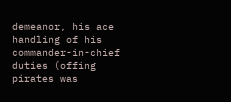demeanor, his ace handling of his commander-in-chief duties (offing pirates was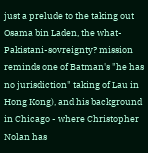just a prelude to the taking out Osama bin Laden, the what-Pakistani-sovreignty? mission reminds one of Batman's "he has no jurisdiction" taking of Lau in Hong Kong), and his background in Chicago - where Christopher Nolan has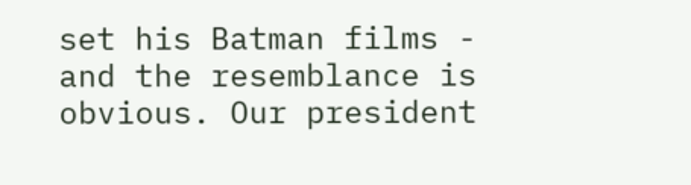set his Batman films - and the resemblance is obvious. Our president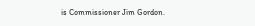is Commissioner Jim Gordon.